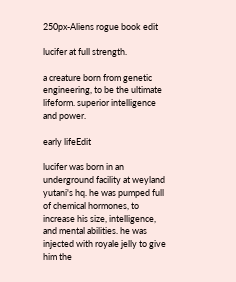250px-Aliens rogue book edit

lucifer at full strength.

a creature born from genetic engineering, to be the ultimate lifeform. superior intelligence and power.

early lifeEdit

lucifer was born in an underground facility at weyland yutani's hq. he was pumped full of chemical hormones, to increase his size, intelligence, and mental abilities. he was injected with royale jelly to give him the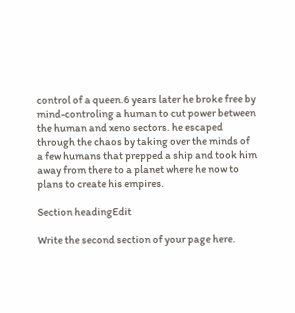control of a queen.6 years later he broke free by mind-controling a human to cut power between the human and xeno sectors. he escaped through the chaos by taking over the minds of a few humans that prepped a ship and took him away from there to a planet where he now to plans to create his empires.

Section headingEdit

Write the second section of your page here.